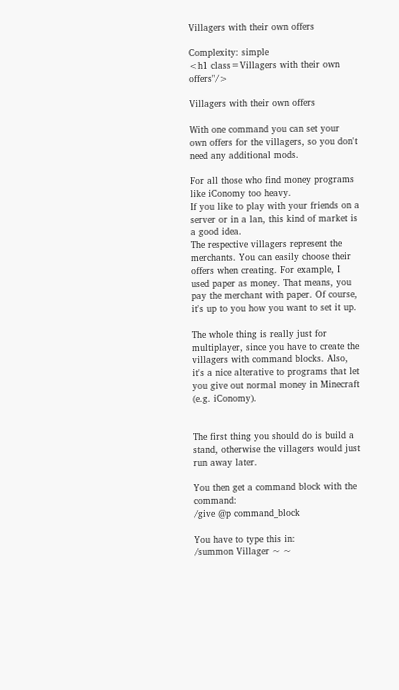Villagers with their own offers

Complexity: simple
<h1 class=Villagers with their own offers"/>

Villagers with their own offers

With one command you can set your own offers for the villagers, so you don't need any additional mods.

For all those who find money programs like iConomy too heavy.
If you like to play with your friends on a server or in a lan, this kind of market is a good idea.
The respective villagers represent the merchants. You can easily choose their offers when creating. For example, I used paper as money. That means, you pay the merchant with paper. Of course, it's up to you how you want to set it up.

The whole thing is really just for multiplayer, since you have to create the villagers with command blocks. Also, it's a nice alterative to programs that let you give out normal money in Minecraft (e.g. iConomy).


The first thing you should do is build a stand, otherwise the villagers would just run away later.

You then get a command block with the command:
/give @p command_block

You have to type this in:
/summon Villager ~ ~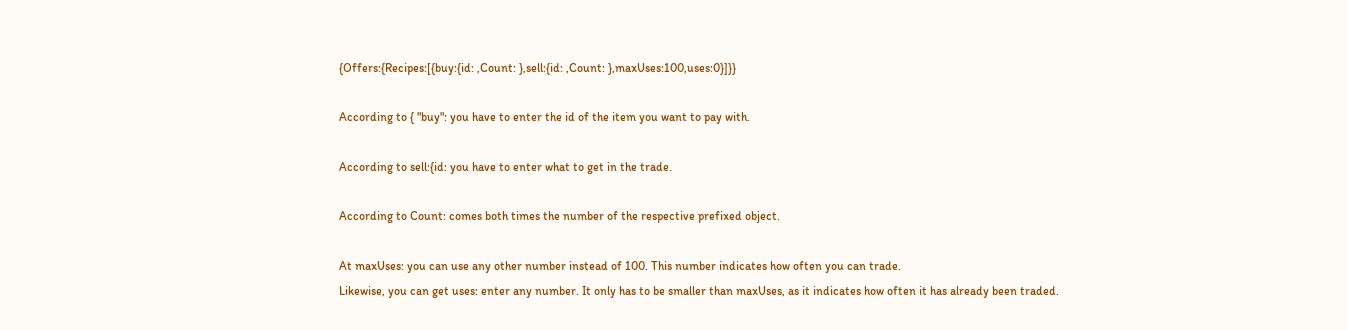{Offers:{Recipes:[{buy:{id: ,Count: },sell:{id: ,Count: },maxUses:100,uses:0}]}}

According to { "buy": you have to enter the id of the item you want to pay with.

According to sell:{id: you have to enter what to get in the trade.

According to Count: comes both times the number of the respective prefixed object.

At maxUses: you can use any other number instead of 100. This number indicates how often you can trade.
Likewise, you can get uses: enter any number. It only has to be smaller than maxUses, as it indicates how often it has already been traded.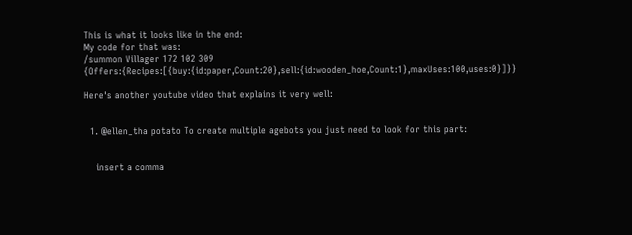This is what it looks like in the end:
My code for that was:
/summon Villager 172 102 309 {Offers:{Recipes:[{buy:{id:paper,Count:20},sell:{id:wooden_hoe,Count:1},maxUses:100,uses:0}]}}

Here's another youtube video that explains it very well:


  1. @ellen_tha potato To create multiple agebots you just need to look for this part:


    insert a comma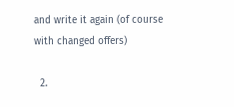and write it again (of course with changed offers)

  2.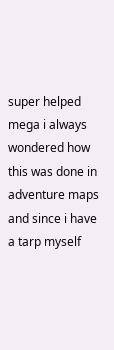super helped mega i always wondered how this was done in adventure maps and since i have a tarp myself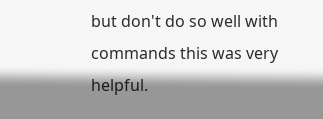but don't do so well with commands this was very helpful.